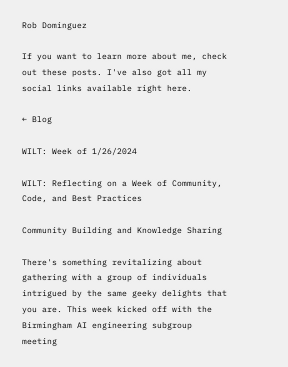Rob Dominguez

If you want to learn more about me, check out these posts. I've also got all my social links available right here.

← Blog

WILT: Week of 1/26/2024

WILT: Reflecting on a Week of Community, Code, and Best Practices

Community Building and Knowledge Sharing

There's something revitalizing about gathering with a group of individuals intrigued by the same geeky delights that you are. This week kicked off with the Birmingham AI engineering subgroup meeting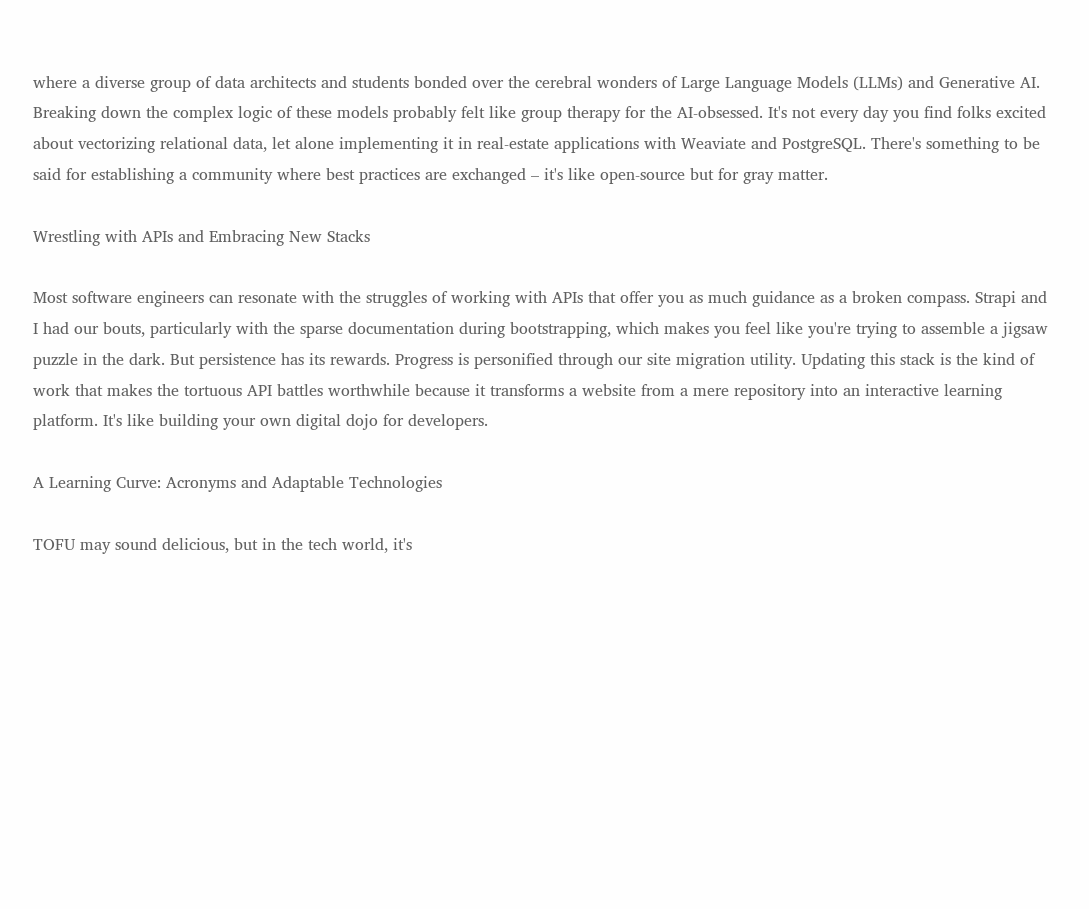where a diverse group of data architects and students bonded over the cerebral wonders of Large Language Models (LLMs) and Generative AI. Breaking down the complex logic of these models probably felt like group therapy for the AI-obsessed. It's not every day you find folks excited about vectorizing relational data, let alone implementing it in real-estate applications with Weaviate and PostgreSQL. There's something to be said for establishing a community where best practices are exchanged – it's like open-source but for gray matter.

Wrestling with APIs and Embracing New Stacks

Most software engineers can resonate with the struggles of working with APIs that offer you as much guidance as a broken compass. Strapi and I had our bouts, particularly with the sparse documentation during bootstrapping, which makes you feel like you're trying to assemble a jigsaw puzzle in the dark. But persistence has its rewards. Progress is personified through our site migration utility. Updating this stack is the kind of work that makes the tortuous API battles worthwhile because it transforms a website from a mere repository into an interactive learning platform. It's like building your own digital dojo for developers.

A Learning Curve: Acronyms and Adaptable Technologies

TOFU may sound delicious, but in the tech world, it's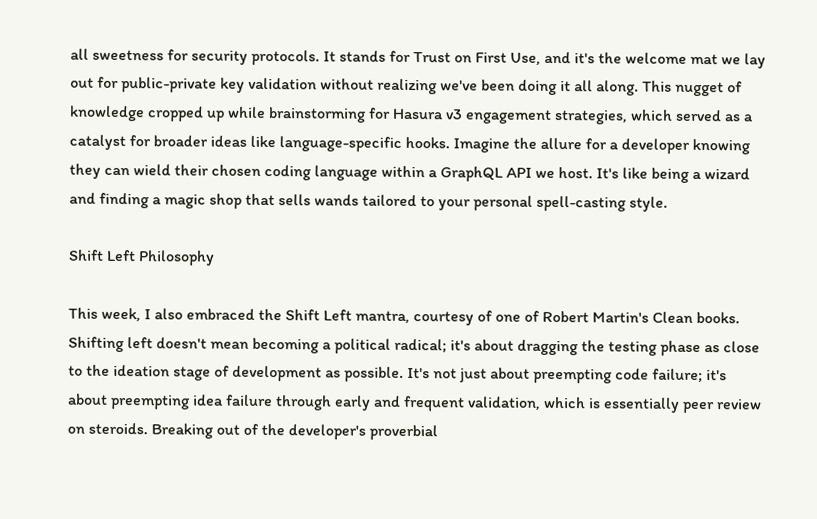all sweetness for security protocols. It stands for Trust on First Use, and it's the welcome mat we lay out for public-private key validation without realizing we've been doing it all along. This nugget of knowledge cropped up while brainstorming for Hasura v3 engagement strategies, which served as a catalyst for broader ideas like language-specific hooks. Imagine the allure for a developer knowing they can wield their chosen coding language within a GraphQL API we host. It's like being a wizard and finding a magic shop that sells wands tailored to your personal spell-casting style.

Shift Left Philosophy

This week, I also embraced the Shift Left mantra, courtesy of one of Robert Martin's Clean books. Shifting left doesn't mean becoming a political radical; it's about dragging the testing phase as close to the ideation stage of development as possible. It's not just about preempting code failure; it's about preempting idea failure through early and frequent validation, which is essentially peer review on steroids. Breaking out of the developer's proverbial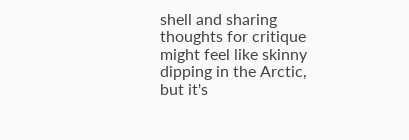shell and sharing thoughts for critique might feel like skinny dipping in the Arctic, but it's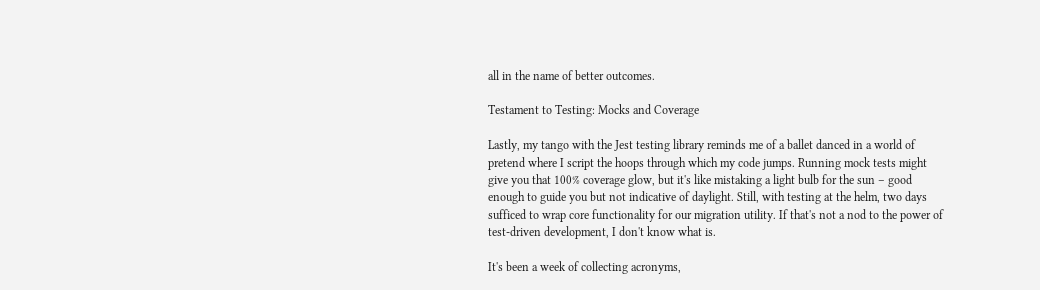all in the name of better outcomes.

Testament to Testing: Mocks and Coverage

Lastly, my tango with the Jest testing library reminds me of a ballet danced in a world of pretend where I script the hoops through which my code jumps. Running mock tests might give you that 100% coverage glow, but it's like mistaking a light bulb for the sun – good enough to guide you but not indicative of daylight. Still, with testing at the helm, two days sufficed to wrap core functionality for our migration utility. If that's not a nod to the power of test-driven development, I don't know what is.

It's been a week of collecting acronyms,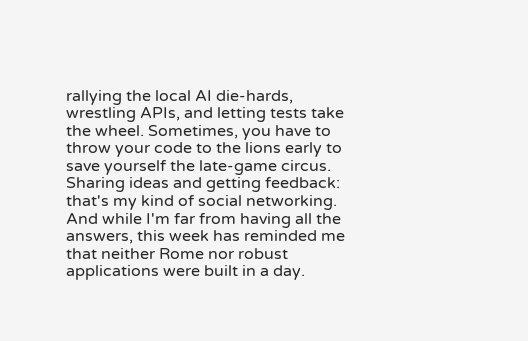rallying the local AI die-hards, wrestling APIs, and letting tests take the wheel. Sometimes, you have to throw your code to the lions early to save yourself the late-game circus. Sharing ideas and getting feedback: that's my kind of social networking. And while I'm far from having all the answers, this week has reminded me that neither Rome nor robust applications were built in a day.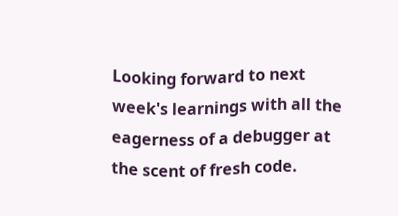Looking forward to next week's learnings with all the eagerness of a debugger at the scent of fresh code.